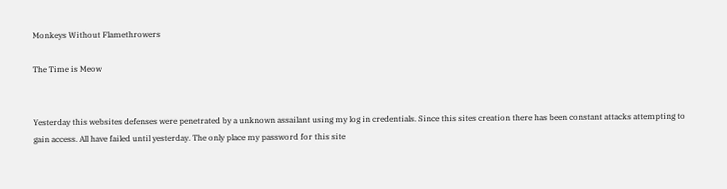Monkeys Without Flamethrowers

The Time is Meow


Yesterday this websites defenses were penetrated by a unknown assailant using my log in credentials. Since this sites creation there has been constant attacks attempting to gain access. All have failed until yesterday. The only place my password for this site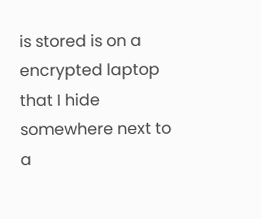is stored is on a encrypted laptop that I hide somewhere next to a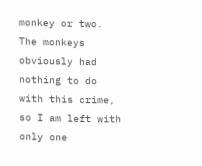monkey or two. The monkeys obviously had nothing to do with this crime, so I am left with only one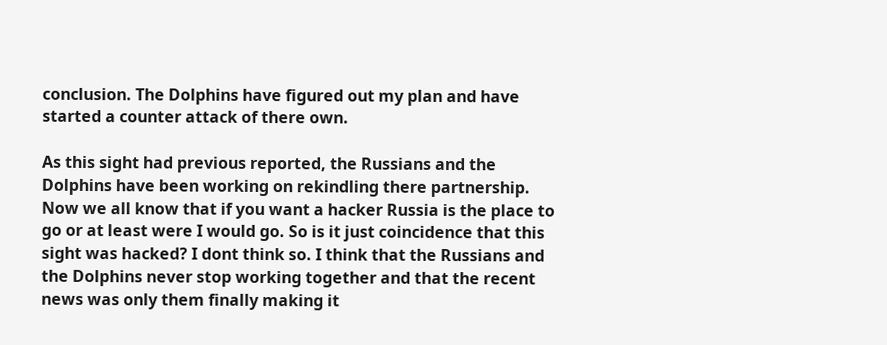conclusion. The Dolphins have figured out my plan and have started a counter attack of there own.

As this sight had previous reported, the Russians and the Dolphins have been working on rekindling there partnership. Now we all know that if you want a hacker Russia is the place to go or at least were I would go. So is it just coincidence that this sight was hacked? I dont think so. I think that the Russians and the Dolphins never stop working together and that the recent news was only them finally making it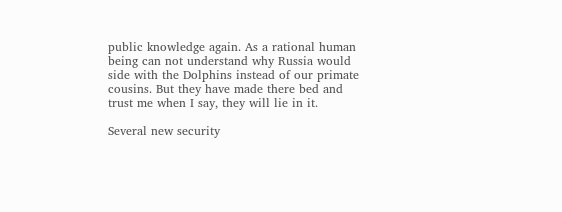public knowledge again. As a rational human being can not understand why Russia would side with the Dolphins instead of our primate cousins. But they have made there bed and trust me when I say, they will lie in it.

Several new security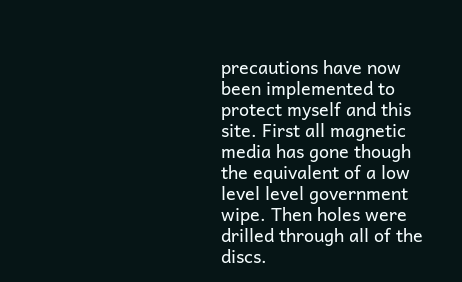precautions have now been implemented to protect myself and this site. First all magnetic media has gone though the equivalent of a low level level government wipe. Then holes were drilled through all of the discs.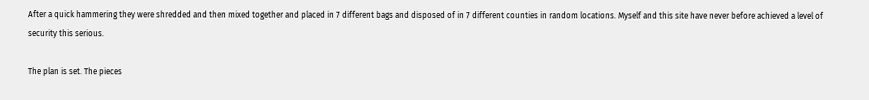After a quick hammering they were shredded and then mixed together and placed in 7 different bags and disposed of in 7 different counties in random locations. Myself and this site have never before achieved a level of security this serious.

The plan is set. The pieces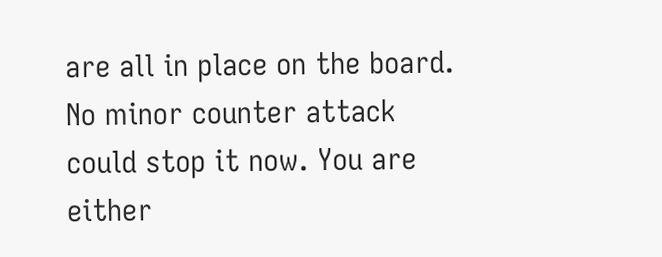are all in place on the board. No minor counter attack could stop it now. You are either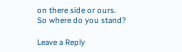on there side or ours. So where do you stand?

Leave a Reply